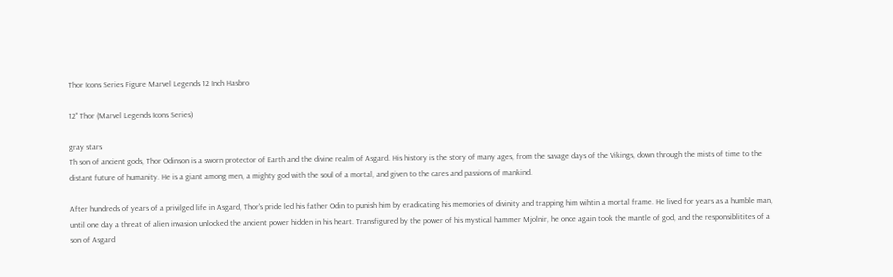Thor Icons Series Figure Marvel Legends 12 Inch Hasbro

12" Thor (Marvel Legends Icons Series)

gray stars
Th son of ancient gods, Thor Odinson is a sworn protector of Earth and the divine realm of Asgard. His history is the story of many ages, from the savage days of the Vikings, down through the mists of time to the distant future of humanity. He is a giant among men, a mighty god with the soul of a mortal, and given to the cares and passions of mankind.

After hundreds of years of a privilged life in Asgard, Thor's pride led his father Odin to punish him by eradicating his memories of divinity and trapping him wihtin a mortal frame. He lived for years as a humble man, until one day a threat of alien invasion unlocked the ancient power hidden in his heart. Transfigured by the power of his mystical hammer Mjolnir, he once again took the mantle of god, and the responsiblitites of a son of Asgard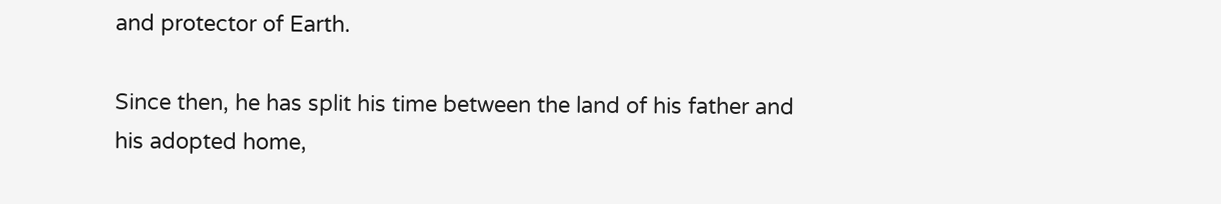and protector of Earth.

Since then, he has split his time between the land of his father and his adopted home,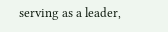serving as a leader,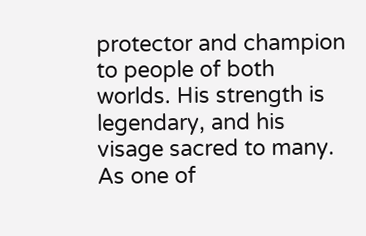protector and champion to people of both worlds. His strength is legendary, and his visage sacred to many. As one of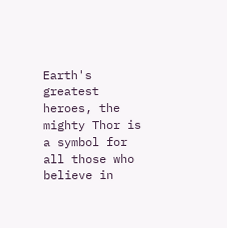Earth's greatest heroes, the mighty Thor is a symbol for all those who believe in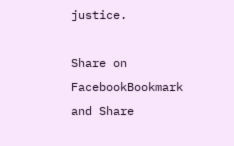justice.

Share on FacebookBookmark and Share